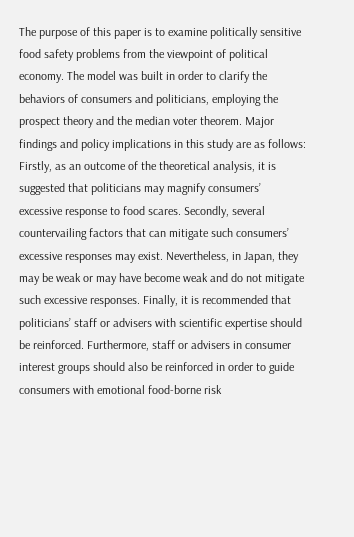The purpose of this paper is to examine politically sensitive food safety problems from the viewpoint of political economy. The model was built in order to clarify the behaviors of consumers and politicians, employing the prospect theory and the median voter theorem. Major findings and policy implications in this study are as follows: Firstly, as an outcome of the theoretical analysis, it is suggested that politicians may magnify consumers’ excessive response to food scares. Secondly, several countervailing factors that can mitigate such consumers’ excessive responses may exist. Nevertheless, in Japan, they may be weak or may have become weak and do not mitigate such excessive responses. Finally, it is recommended that politicians’ staff or advisers with scientific expertise should be reinforced. Furthermore, staff or advisers in consumer interest groups should also be reinforced in order to guide consumers with emotional food-borne risk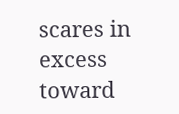scares in excess toward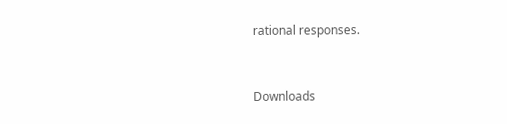rational responses.


Downloads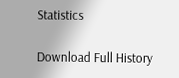Statistics

Download Full History